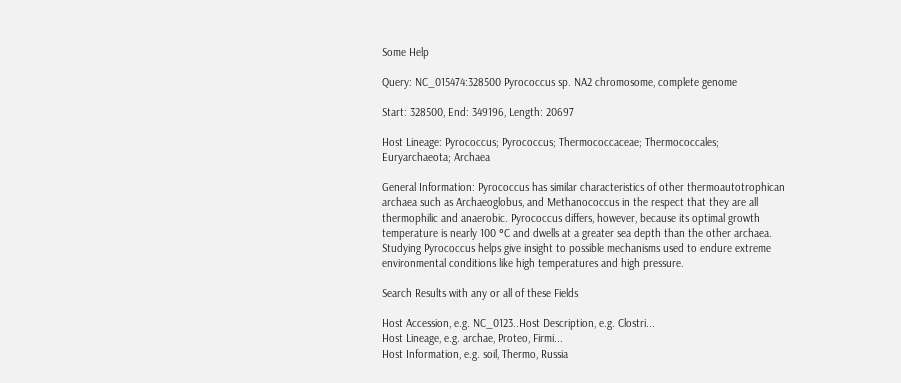Some Help

Query: NC_015474:328500 Pyrococcus sp. NA2 chromosome, complete genome

Start: 328500, End: 349196, Length: 20697

Host Lineage: Pyrococcus; Pyrococcus; Thermococcaceae; Thermococcales; Euryarchaeota; Archaea

General Information: Pyrococcus has similar characteristics of other thermoautotrophican archaea such as Archaeoglobus, and Methanococcus in the respect that they are all thermophilic and anaerobic. Pyrococcus differs, however, because its optimal growth temperature is nearly 100 °C and dwells at a greater sea depth than the other archaea. Studying Pyrococcus helps give insight to possible mechanisms used to endure extreme environmental conditions like high temperatures and high pressure.

Search Results with any or all of these Fields

Host Accession, e.g. NC_0123..Host Description, e.g. Clostri...
Host Lineage, e.g. archae, Proteo, Firmi...
Host Information, e.g. soil, Thermo, Russia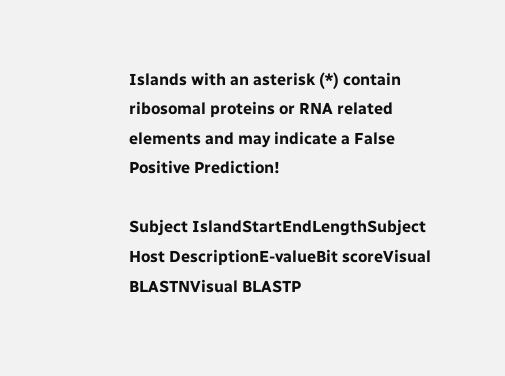Islands with an asterisk (*) contain ribosomal proteins or RNA related elements and may indicate a False Positive Prediction!

Subject IslandStartEndLengthSubject Host DescriptionE-valueBit scoreVisual BLASTNVisual BLASTP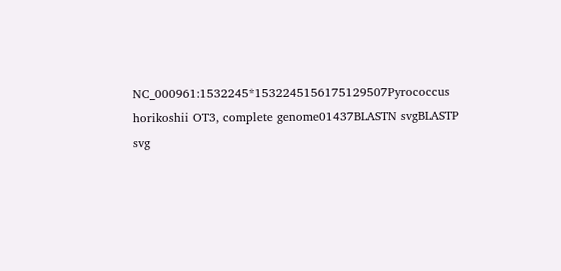NC_000961:1532245*1532245156175129507Pyrococcus horikoshii OT3, complete genome01437BLASTN svgBLASTP svg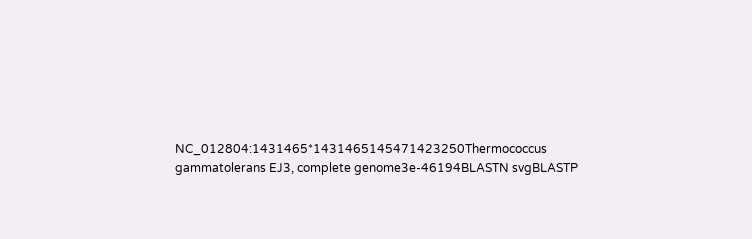NC_012804:1431465*1431465145471423250Thermococcus gammatolerans EJ3, complete genome3e-46194BLASTN svgBLASTP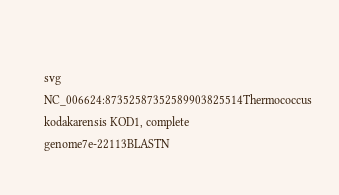svg
NC_006624:87352587352589903825514Thermococcus kodakarensis KOD1, complete genome7e-22113BLASTN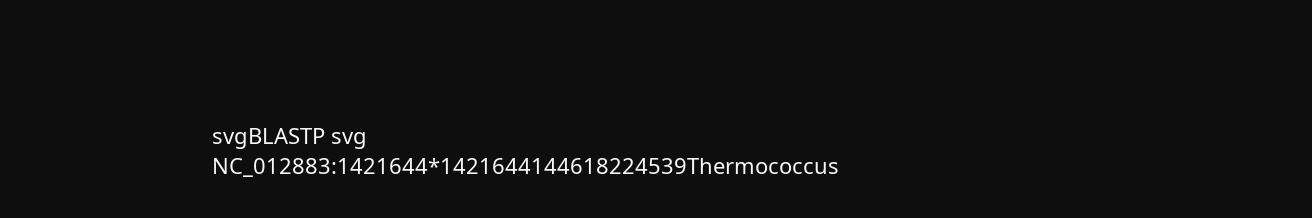svgBLASTP svg
NC_012883:1421644*1421644144618224539Thermococcus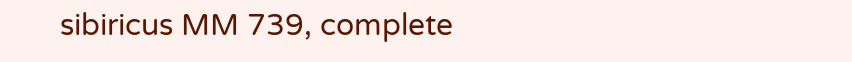sibiricus MM 739, complete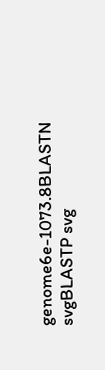genome6e-1073.8BLASTN svgBLASTP svg